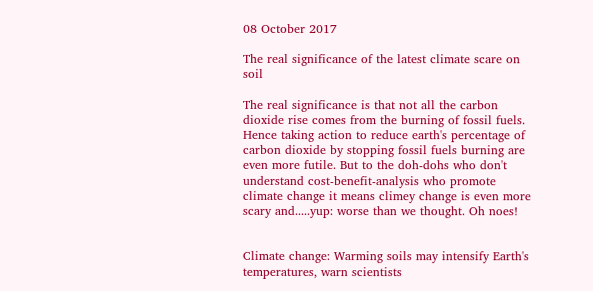08 October 2017

The real significance of the latest climate scare on soil

The real significance is that not all the carbon dioxide rise comes from the burning of fossil fuels. Hence taking action to reduce earth's percentage of carbon dioxide by stopping fossil fuels burning are even more futile. But to the doh-dohs who don't understand cost-benefit-analysis who promote climate change it means climey change is even more scary and.....yup: worse than we thought. Oh noes!


Climate change: Warming soils may intensify Earth's temperatures, warn scientists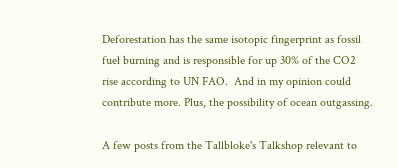Deforestation has the same isotopic fingerprint as fossil fuel burning and is responsible for up 30% of the CO2 rise according to UN FAO.  And in my opinion could contribute more. Plus, the possibility of ocean outgassing.

A few posts from the Tallbloke's Talkshop relevant to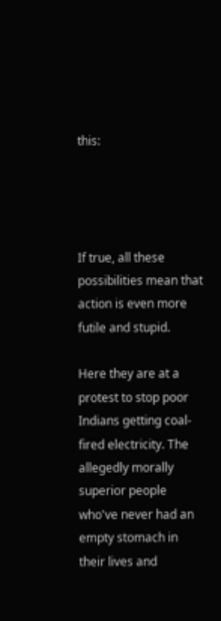this:




If true, all these possibilities mean that action is even more futile and stupid.

Here they are at a protest to stop poor Indians getting coal-fired electricity. The allegedly morally superior people who've never had an empty stomach in their lives and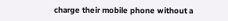charge their mobile phone without a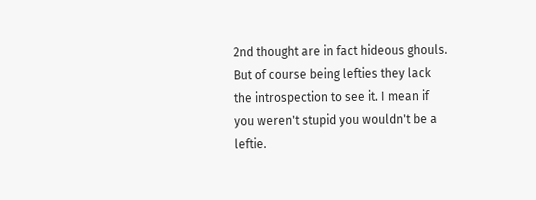2nd thought are in fact hideous ghouls. But of course being lefties they lack the introspection to see it. I mean if you weren't stupid you wouldn't be a leftie.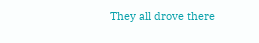They all drove there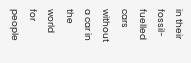in their fossil-fuelled cars without a car in the world for people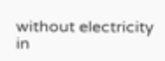without electricity in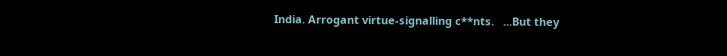India. Arrogant virtue-signalling c**nts.   ...But they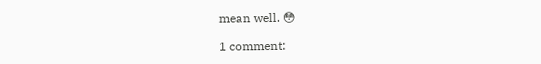mean well. 😳

1 comment: